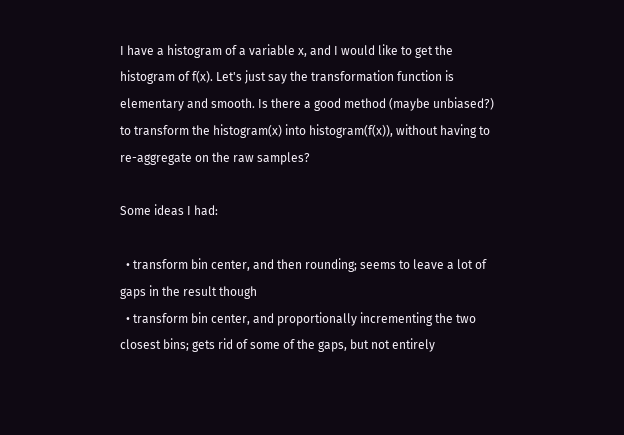I have a histogram of a variable x, and I would like to get the histogram of f(x). Let's just say the transformation function is elementary and smooth. Is there a good method (maybe unbiased?) to transform the histogram(x) into histogram(f(x)), without having to re-aggregate on the raw samples?

Some ideas I had:

  • transform bin center, and then rounding; seems to leave a lot of gaps in the result though
  • transform bin center, and proportionally incrementing the two closest bins; gets rid of some of the gaps, but not entirely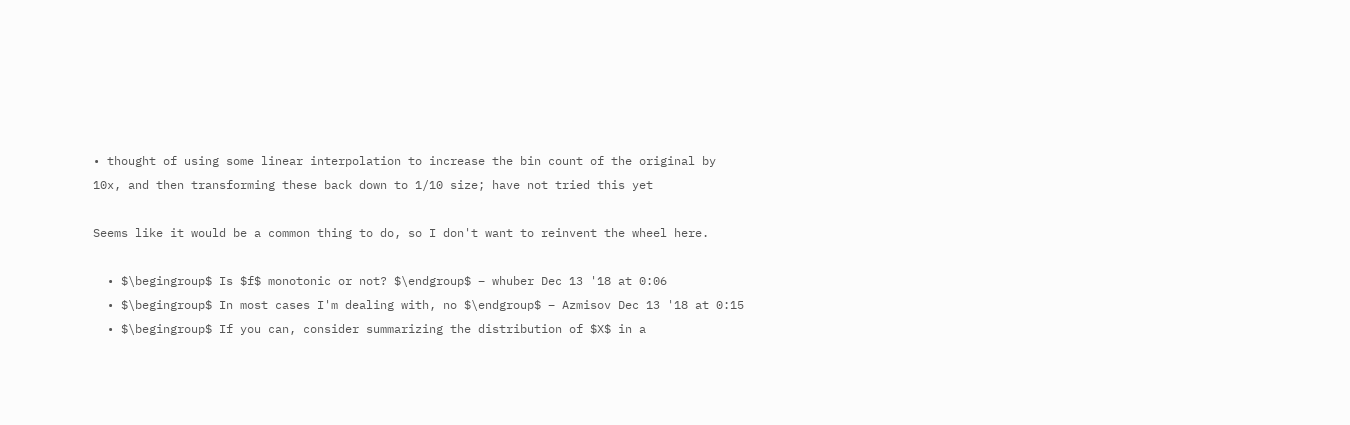• thought of using some linear interpolation to increase the bin count of the original by 10x, and then transforming these back down to 1/10 size; have not tried this yet

Seems like it would be a common thing to do, so I don't want to reinvent the wheel here.

  • $\begingroup$ Is $f$ monotonic or not? $\endgroup$ – whuber Dec 13 '18 at 0:06
  • $\begingroup$ In most cases I'm dealing with, no $\endgroup$ – Azmisov Dec 13 '18 at 0:15
  • $\begingroup$ If you can, consider summarizing the distribution of $X$ in a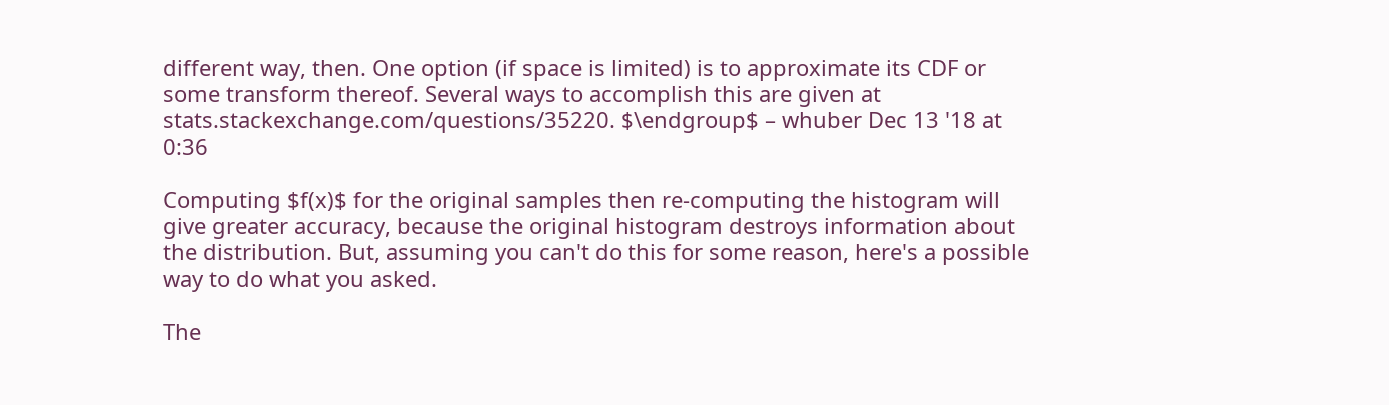different way, then. One option (if space is limited) is to approximate its CDF or some transform thereof. Several ways to accomplish this are given at stats.stackexchange.com/questions/35220. $\endgroup$ – whuber Dec 13 '18 at 0:36

Computing $f(x)$ for the original samples then re-computing the histogram will give greater accuracy, because the original histogram destroys information about the distribution. But, assuming you can't do this for some reason, here's a possible way to do what you asked.

The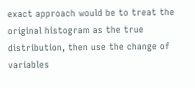exact approach would be to treat the original histogram as the true distribution, then use the change of variables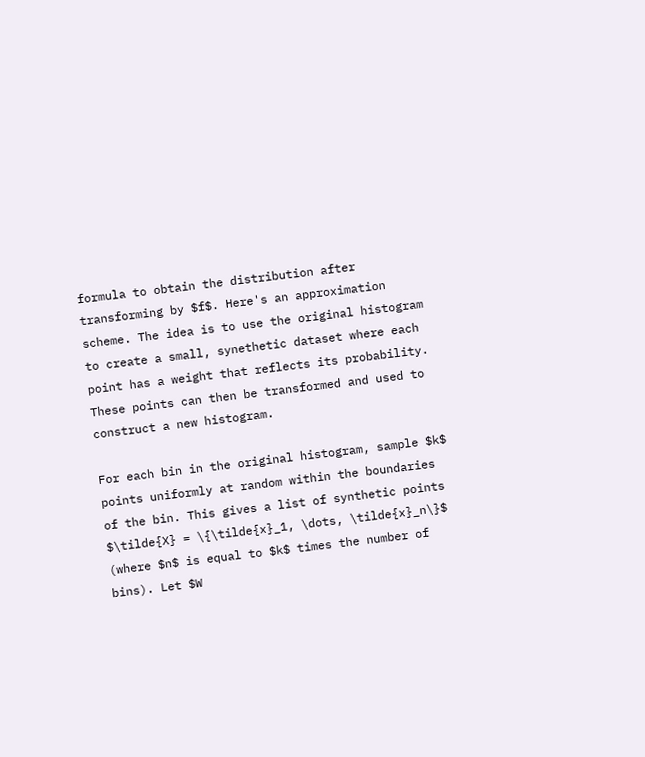formula to obtain the distribution after transforming by $f$. Here's an approximation scheme. The idea is to use the original histogram to create a small, synethetic dataset where each point has a weight that reflects its probability. These points can then be transformed and used to construct a new histogram.

For each bin in the original histogram, sample $k$ points uniformly at random within the boundaries of the bin. This gives a list of synthetic points $\tilde{X} = \{\tilde{x}_1, \dots, \tilde{x}_n\}$ (where $n$ is equal to $k$ times the number of bins). Let $W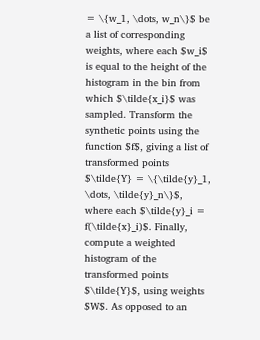= \{w_1, \dots, w_n\}$ be a list of corresponding weights, where each $w_i$ is equal to the height of the histogram in the bin from which $\tilde{x_i}$ was sampled. Transform the synthetic points using the function $f$, giving a list of transformed points $\tilde{Y} = \{\tilde{y}_1, \dots, \tilde{y}_n\}$, where each $\tilde{y}_i = f(\tilde{x}_i)$. Finally, compute a weighted histogram of the transformed points $\tilde{Y}$, using weights $W$. As opposed to an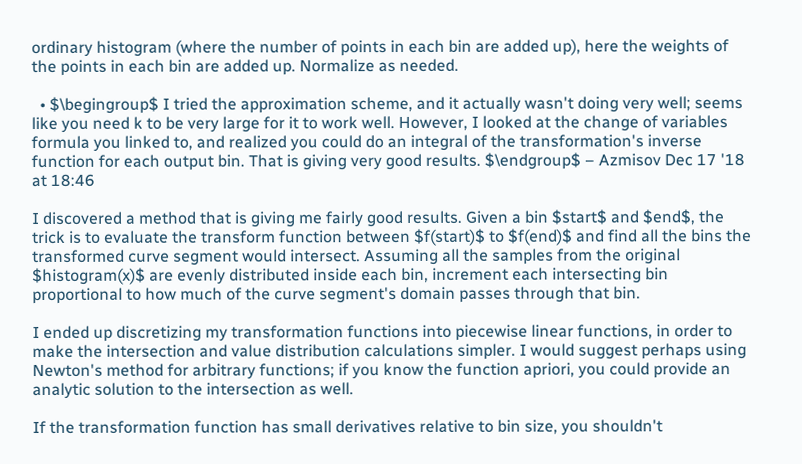ordinary histogram (where the number of points in each bin are added up), here the weights of the points in each bin are added up. Normalize as needed.

  • $\begingroup$ I tried the approximation scheme, and it actually wasn't doing very well; seems like you need k to be very large for it to work well. However, I looked at the change of variables formula you linked to, and realized you could do an integral of the transformation's inverse function for each output bin. That is giving very good results. $\endgroup$ – Azmisov Dec 17 '18 at 18:46

I discovered a method that is giving me fairly good results. Given a bin $start$ and $end$, the trick is to evaluate the transform function between $f(start)$ to $f(end)$ and find all the bins the transformed curve segment would intersect. Assuming all the samples from the original $histogram(x)$ are evenly distributed inside each bin, increment each intersecting bin proportional to how much of the curve segment's domain passes through that bin.

I ended up discretizing my transformation functions into piecewise linear functions, in order to make the intersection and value distribution calculations simpler. I would suggest perhaps using Newton's method for arbitrary functions; if you know the function apriori, you could provide an analytic solution to the intersection as well.

If the transformation function has small derivatives relative to bin size, you shouldn't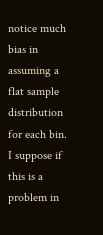notice much bias in assuming a flat sample distribution for each bin. I suppose if this is a problem in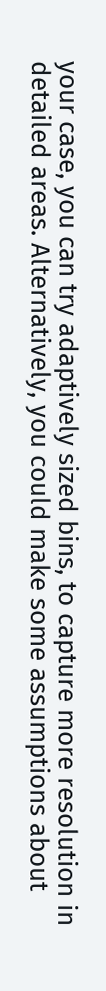your case, you can try adaptively sized bins, to capture more resolution in detailed areas. Alternatively, you could make some assumptions about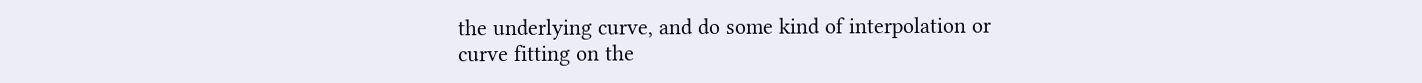the underlying curve, and do some kind of interpolation or curve fitting on the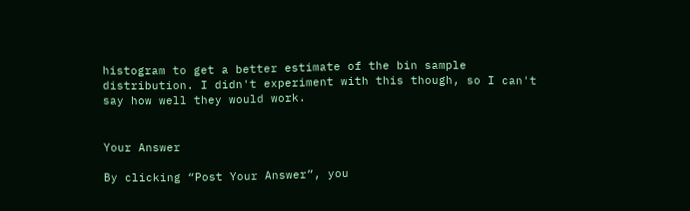histogram to get a better estimate of the bin sample distribution. I didn't experiment with this though, so I can't say how well they would work.


Your Answer

By clicking “Post Your Answer”, you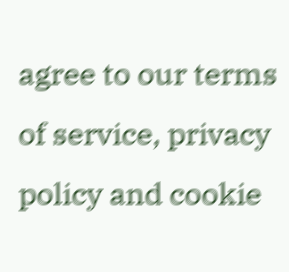agree to our terms of service, privacy policy and cookie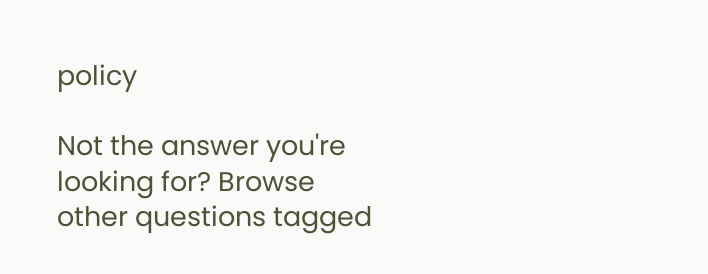policy

Not the answer you're looking for? Browse other questions tagged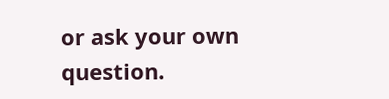or ask your own question.